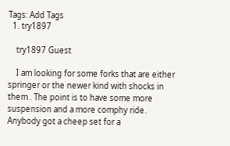Tags: Add Tags
  1. try1897

    try1897 Guest

    I am looking for some forks that are either springer or the newer kind with shocks in them . The point is to have some more suspension and a more comphy ride. Anybody got a cheep set for a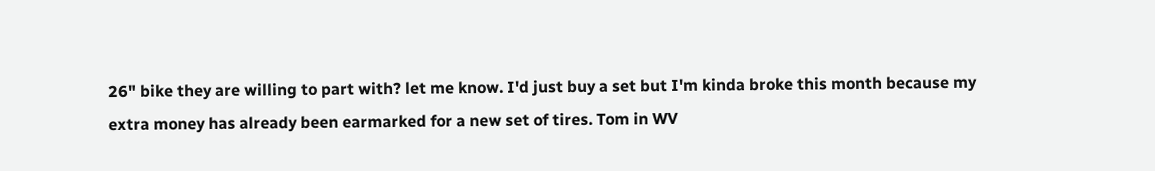26" bike they are willing to part with? let me know. I'd just buy a set but I'm kinda broke this month because my extra money has already been earmarked for a new set of tires. Tom in WV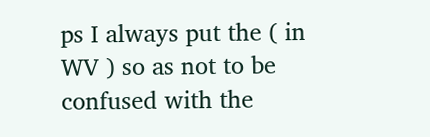ps I always put the ( in WV ) so as not to be confused with the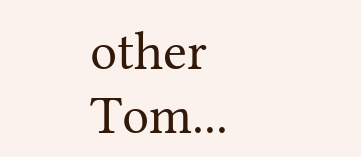other Tom...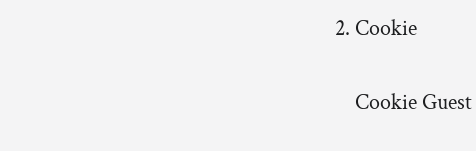2. Cookie

    Cookie Guest